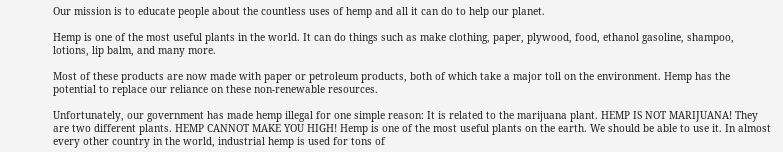Our mission is to educate people about the countless uses of hemp and all it can do to help our planet.

Hemp is one of the most useful plants in the world. It can do things such as make clothing, paper, plywood, food, ethanol gasoline, shampoo, lotions, lip balm, and many more.

Most of these products are now made with paper or petroleum products, both of which take a major toll on the environment. Hemp has the potential to replace our reliance on these non-renewable resources.

Unfortunately, our government has made hemp illegal for one simple reason: It is related to the marijuana plant. HEMP IS NOT MARIJUANA! They are two different plants. HEMP CANNOT MAKE YOU HIGH! Hemp is one of the most useful plants on the earth. We should be able to use it. In almost every other country in the world, industrial hemp is used for tons of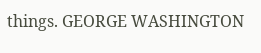things. GEORGE WASHINGTON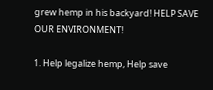grew hemp in his backyard! HELP SAVE OUR ENVIRONMENT!

1. Help legalize hemp, Help save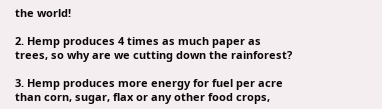the world!

2. Hemp produces 4 times as much paper as trees, so why are we cutting down the rainforest?

3. Hemp produces more energy for fuel per acre than corn, sugar, flax or any other food crops,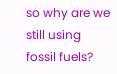so why are we still using fossil fuels?